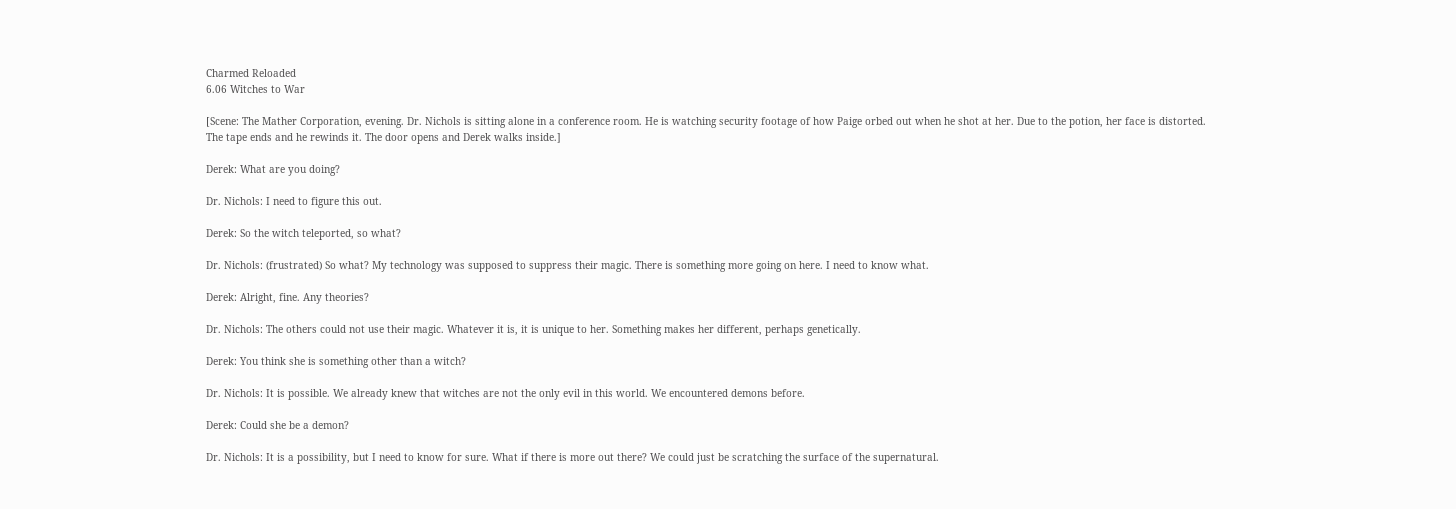Charmed Reloaded
6.06 Witches to War

[Scene: The Mather Corporation, evening. Dr. Nichols is sitting alone in a conference room. He is watching security footage of how Paige orbed out when he shot at her. Due to the potion, her face is distorted. The tape ends and he rewinds it. The door opens and Derek walks inside.]

Derek: What are you doing?

Dr. Nichols: I need to figure this out.

Derek: So the witch teleported, so what?

Dr. Nichols: (frustrated) So what? My technology was supposed to suppress their magic. There is something more going on here. I need to know what.

Derek: Alright, fine. Any theories?

Dr. Nichols: The others could not use their magic. Whatever it is, it is unique to her. Something makes her different, perhaps genetically.

Derek: You think she is something other than a witch?

Dr. Nichols: It is possible. We already knew that witches are not the only evil in this world. We encountered demons before.

Derek: Could she be a demon?

Dr. Nichols: It is a possibility, but I need to know for sure. What if there is more out there? We could just be scratching the surface of the supernatural.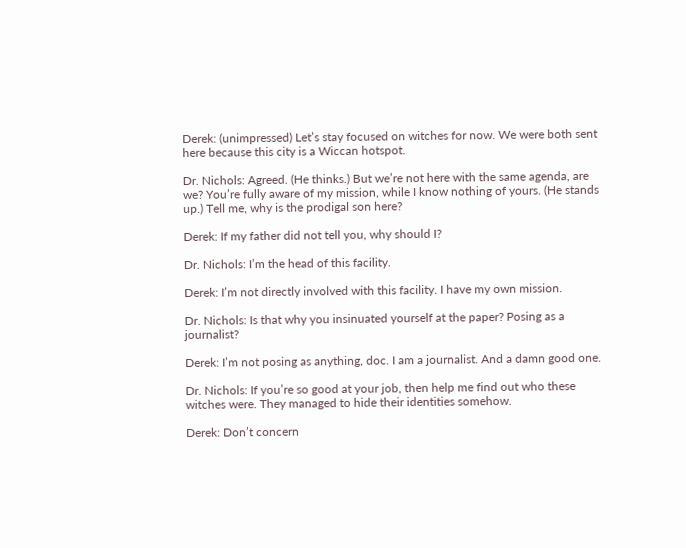Derek: (unimpressed) Let’s stay focused on witches for now. We were both sent here because this city is a Wiccan hotspot.

Dr. Nichols: Agreed. (He thinks.) But we’re not here with the same agenda, are we? You’re fully aware of my mission, while I know nothing of yours. (He stands up.) Tell me, why is the prodigal son here?

Derek: If my father did not tell you, why should I?

Dr. Nichols: I’m the head of this facility.

Derek: I’m not directly involved with this facility. I have my own mission.

Dr. Nichols: Is that why you insinuated yourself at the paper? Posing as a journalist?

Derek: I’m not posing as anything, doc. I am a journalist. And a damn good one.

Dr. Nichols: If you’re so good at your job, then help me find out who these witches were. They managed to hide their identities somehow.

Derek: Don’t concern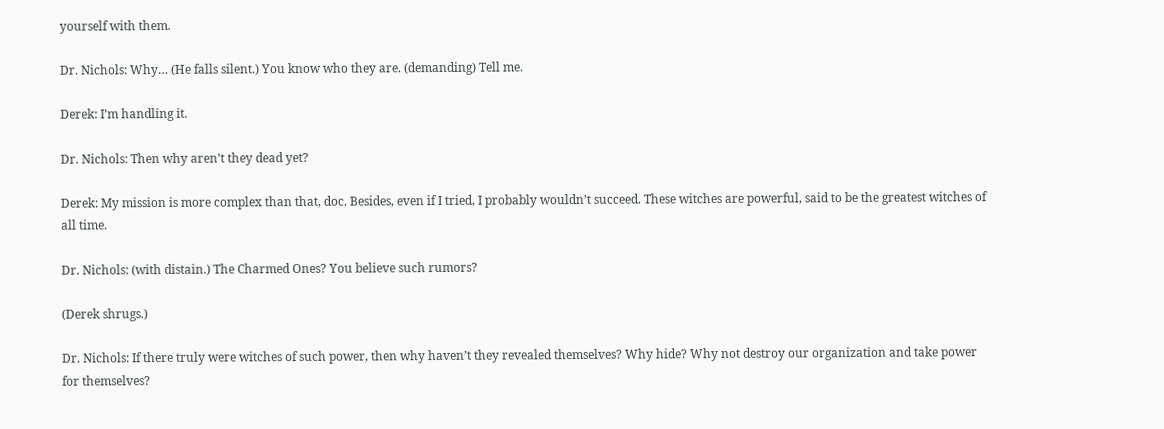yourself with them.

Dr. Nichols: Why… (He falls silent.) You know who they are. (demanding) Tell me.

Derek: I’m handling it.

Dr. Nichols: Then why aren’t they dead yet?

Derek: My mission is more complex than that, doc. Besides, even if I tried, I probably wouldn’t succeed. These witches are powerful, said to be the greatest witches of all time.

Dr. Nichols: (with distain.) The Charmed Ones? You believe such rumors?

(Derek shrugs.)

Dr. Nichols: If there truly were witches of such power, then why haven’t they revealed themselves? Why hide? Why not destroy our organization and take power for themselves?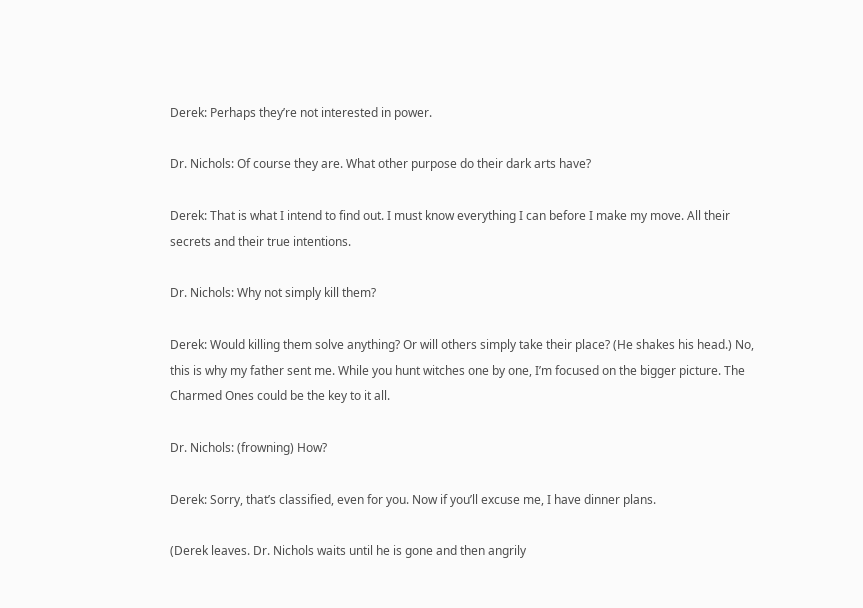Derek: Perhaps they’re not interested in power.

Dr. Nichols: Of course they are. What other purpose do their dark arts have?

Derek: That is what I intend to find out. I must know everything I can before I make my move. All their secrets and their true intentions.

Dr. Nichols: Why not simply kill them?

Derek: Would killing them solve anything? Or will others simply take their place? (He shakes his head.) No, this is why my father sent me. While you hunt witches one by one, I’m focused on the bigger picture. The Charmed Ones could be the key to it all.

Dr. Nichols: (frowning) How?

Derek: Sorry, that’s classified, even for you. Now if you’ll excuse me, I have dinner plans.

(Derek leaves. Dr. Nichols waits until he is gone and then angrily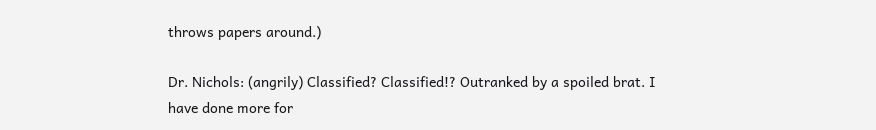throws papers around.)

Dr. Nichols: (angrily) Classified? Classified!? Outranked by a spoiled brat. I have done more for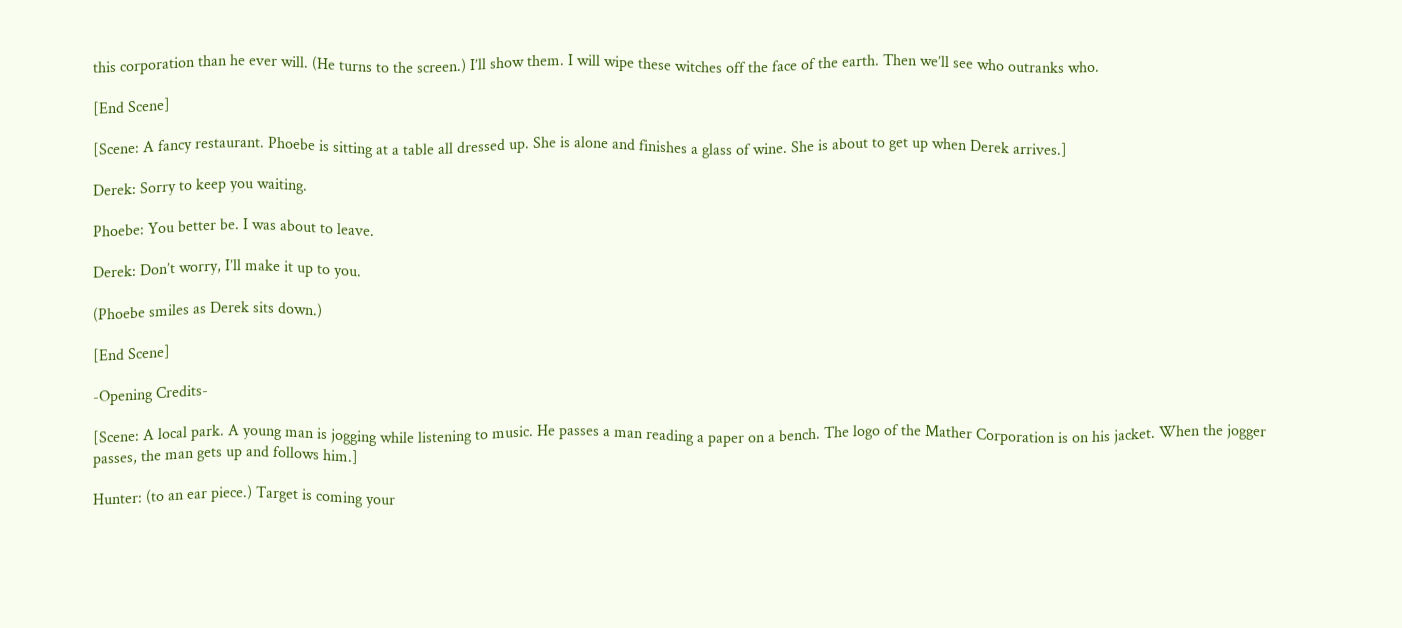this corporation than he ever will. (He turns to the screen.) I’ll show them. I will wipe these witches off the face of the earth. Then we’ll see who outranks who.

[End Scene]

[Scene: A fancy restaurant. Phoebe is sitting at a table all dressed up. She is alone and finishes a glass of wine. She is about to get up when Derek arrives.]

Derek: Sorry to keep you waiting.

Phoebe: You better be. I was about to leave.

Derek: Don’t worry, I’ll make it up to you.

(Phoebe smiles as Derek sits down.)

[End Scene]

-Opening Credits-

[Scene: A local park. A young man is jogging while listening to music. He passes a man reading a paper on a bench. The logo of the Mather Corporation is on his jacket. When the jogger passes, the man gets up and follows him.]

Hunter: (to an ear piece.) Target is coming your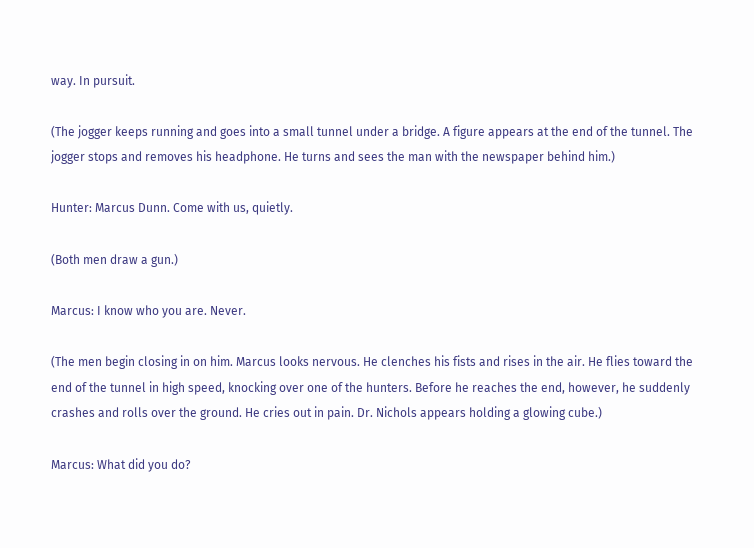way. In pursuit.

(The jogger keeps running and goes into a small tunnel under a bridge. A figure appears at the end of the tunnel. The jogger stops and removes his headphone. He turns and sees the man with the newspaper behind him.)

Hunter: Marcus Dunn. Come with us, quietly.

(Both men draw a gun.)

Marcus: I know who you are. Never.

(The men begin closing in on him. Marcus looks nervous. He clenches his fists and rises in the air. He flies toward the end of the tunnel in high speed, knocking over one of the hunters. Before he reaches the end, however, he suddenly crashes and rolls over the ground. He cries out in pain. Dr. Nichols appears holding a glowing cube.)

Marcus: What did you do?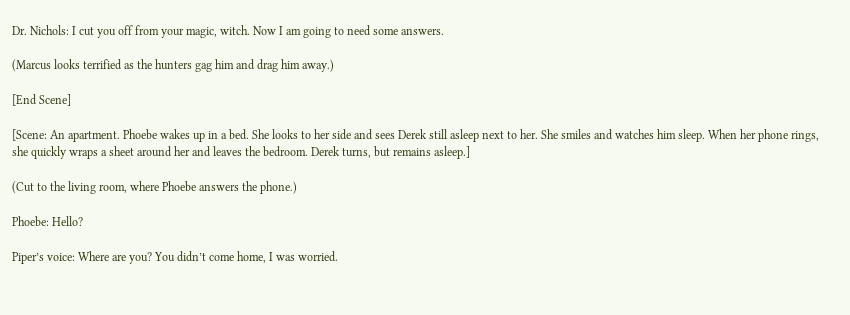Dr. Nichols: I cut you off from your magic, witch. Now I am going to need some answers.

(Marcus looks terrified as the hunters gag him and drag him away.)

[End Scene]

[Scene: An apartment. Phoebe wakes up in a bed. She looks to her side and sees Derek still asleep next to her. She smiles and watches him sleep. When her phone rings, she quickly wraps a sheet around her and leaves the bedroom. Derek turns, but remains asleep.]

(Cut to the living room, where Phoebe answers the phone.)

Phoebe: Hello?

Piper’s voice: Where are you? You didn’t come home, I was worried.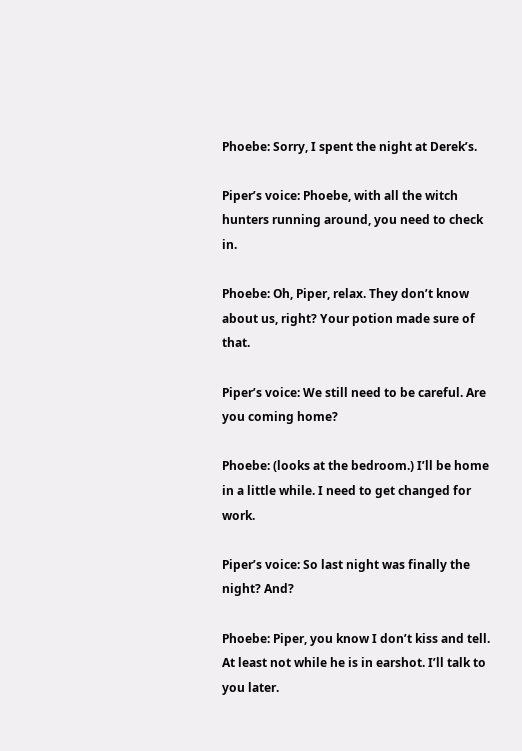Phoebe: Sorry, I spent the night at Derek’s.

Piper’s voice: Phoebe, with all the witch hunters running around, you need to check in.

Phoebe: Oh, Piper, relax. They don’t know about us, right? Your potion made sure of that.

Piper’s voice: We still need to be careful. Are you coming home?

Phoebe: (looks at the bedroom.) I’ll be home in a little while. I need to get changed for work.

Piper’s voice: So last night was finally the night? And?

Phoebe: Piper, you know I don’t kiss and tell. At least not while he is in earshot. I’ll talk to you later.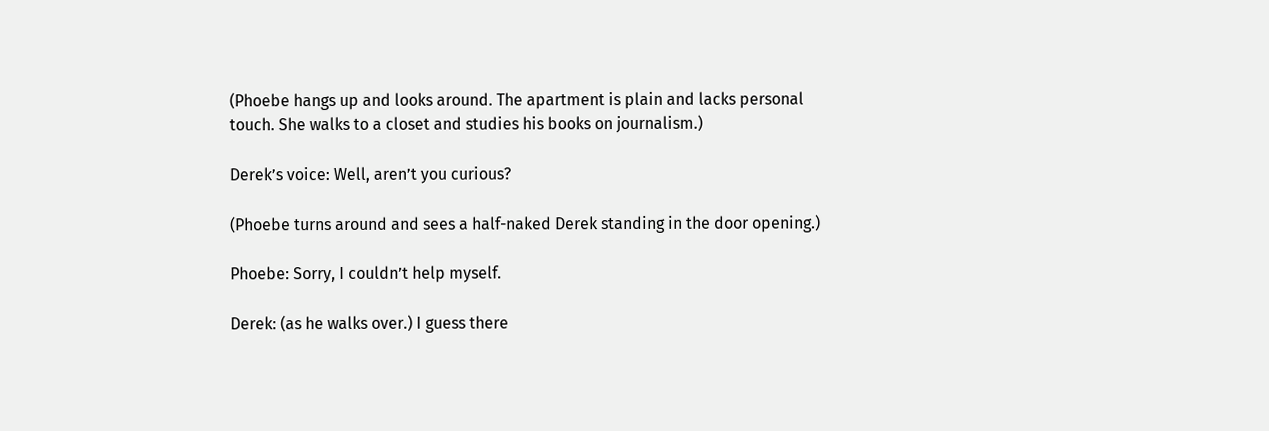(Phoebe hangs up and looks around. The apartment is plain and lacks personal touch. She walks to a closet and studies his books on journalism.)

Derek’s voice: Well, aren’t you curious?

(Phoebe turns around and sees a half-naked Derek standing in the door opening.)

Phoebe: Sorry, I couldn’t help myself.

Derek: (as he walks over.) I guess there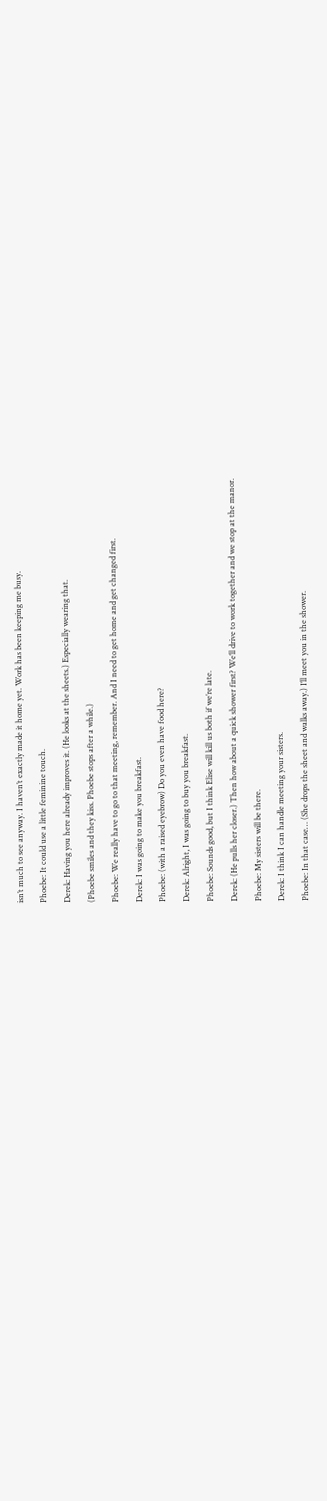isn’t much to see anyway. I haven’t exactly made it home yet. Work has been keeping me busy.

Phoebe: It could use a little feminine touch.

Derek: Having you here already improves it. (He looks at the sheets.) Especially wearing that.

(Phoebe smiles and they kiss. Phoebe stops after a while.)

Phoebe: We really have to go to that meeting, remember. And I need to get home and get changed first.

Derek: I was going to make you breakfast.

Phoebe: (with a raised eyebrow) Do you even have food here?

Derek: Alright, I was going to buy you breakfast.

Phoebe: Sounds good, but I think Elise will kill us both if we’re late.

Derek: (He pulls her closer.) Then how about a quick shower first? We’ll drive to work together and we stop at the manor.

Phoebe: My sisters will be there.

Derek: I think I can handle meeting your sisters.

Phoebe: In that case… (She drops the sheet and walks away.) I’ll meet you in the shower.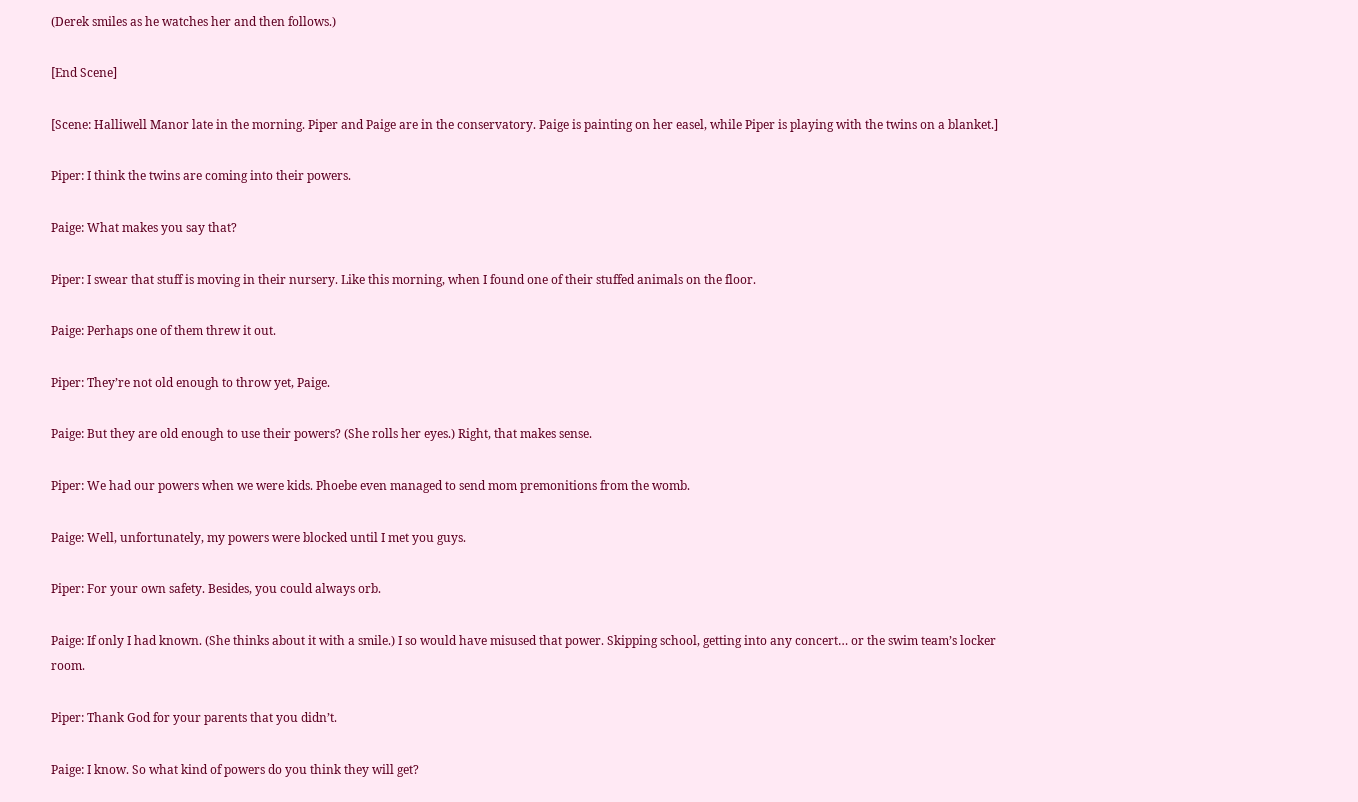(Derek smiles as he watches her and then follows.)

[End Scene]

[Scene: Halliwell Manor late in the morning. Piper and Paige are in the conservatory. Paige is painting on her easel, while Piper is playing with the twins on a blanket.]

Piper: I think the twins are coming into their powers.

Paige: What makes you say that?

Piper: I swear that stuff is moving in their nursery. Like this morning, when I found one of their stuffed animals on the floor.

Paige: Perhaps one of them threw it out.

Piper: They’re not old enough to throw yet, Paige.

Paige: But they are old enough to use their powers? (She rolls her eyes.) Right, that makes sense.

Piper: We had our powers when we were kids. Phoebe even managed to send mom premonitions from the womb.

Paige: Well, unfortunately, my powers were blocked until I met you guys.

Piper: For your own safety. Besides, you could always orb.

Paige: If only I had known. (She thinks about it with a smile.) I so would have misused that power. Skipping school, getting into any concert… or the swim team’s locker room.

Piper: Thank God for your parents that you didn’t.

Paige: I know. So what kind of powers do you think they will get?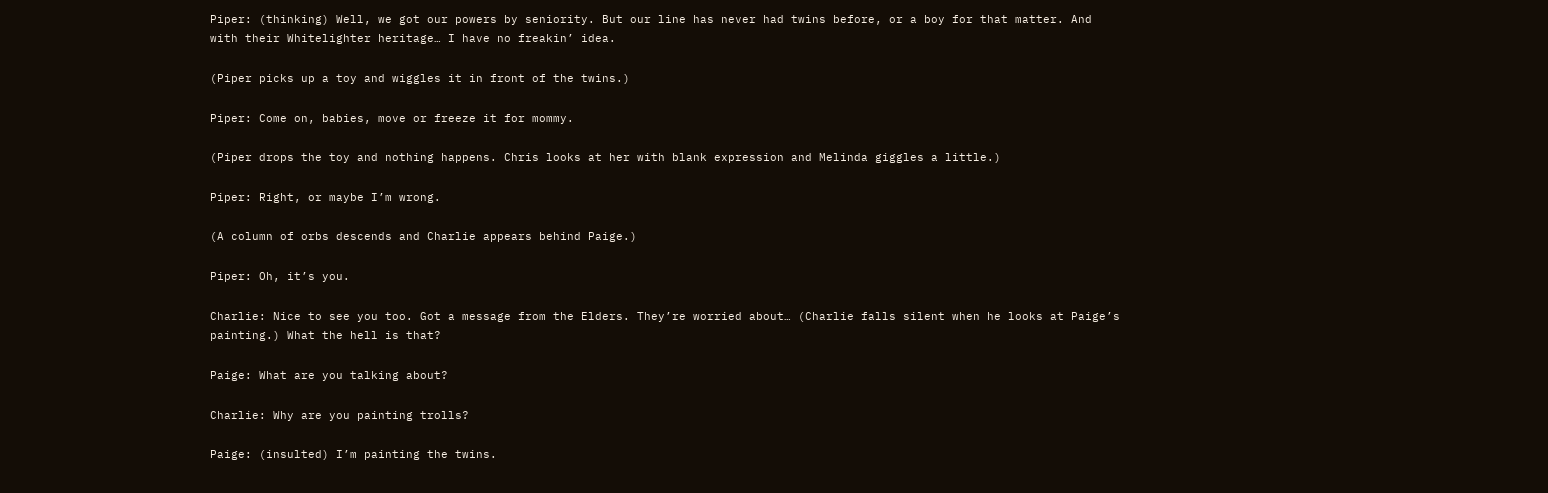Piper: (thinking) Well, we got our powers by seniority. But our line has never had twins before, or a boy for that matter. And with their Whitelighter heritage… I have no freakin’ idea.

(Piper picks up a toy and wiggles it in front of the twins.)

Piper: Come on, babies, move or freeze it for mommy.

(Piper drops the toy and nothing happens. Chris looks at her with blank expression and Melinda giggles a little.)

Piper: Right, or maybe I’m wrong.

(A column of orbs descends and Charlie appears behind Paige.)

Piper: Oh, it’s you.

Charlie: Nice to see you too. Got a message from the Elders. They’re worried about… (Charlie falls silent when he looks at Paige’s painting.) What the hell is that?

Paige: What are you talking about?

Charlie: Why are you painting trolls?

Paige: (insulted) I’m painting the twins.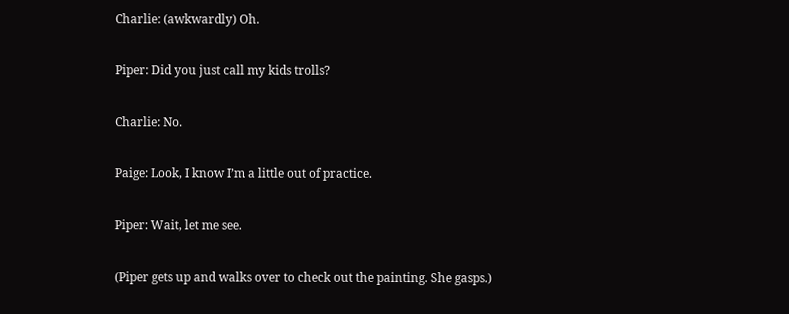Charlie: (awkwardly) Oh.

Piper: Did you just call my kids trolls?

Charlie: No.

Paige: Look, I know I’m a little out of practice.

Piper: Wait, let me see.

(Piper gets up and walks over to check out the painting. She gasps.)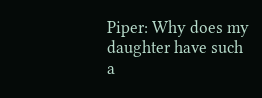Piper: Why does my daughter have such a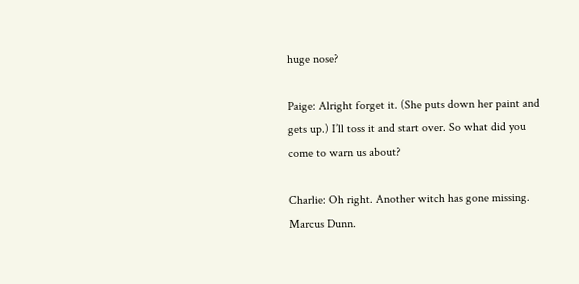huge nose?

Paige: Alright forget it. (She puts down her paint and gets up.) I’ll toss it and start over. So what did you come to warn us about?

Charlie: Oh right. Another witch has gone missing. Marcus Dunn.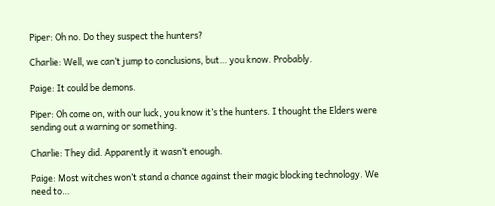Piper: Oh no. Do they suspect the hunters?

Charlie: Well, we can’t jump to conclusions, but… you know. Probably.

Paige: It could be demons.

Piper: Oh come on, with our luck, you know it’s the hunters. I thought the Elders were sending out a warning or something.

Charlie: They did. Apparently it wasn’t enough.

Paige: Most witches won’t stand a chance against their magic blocking technology. We need to…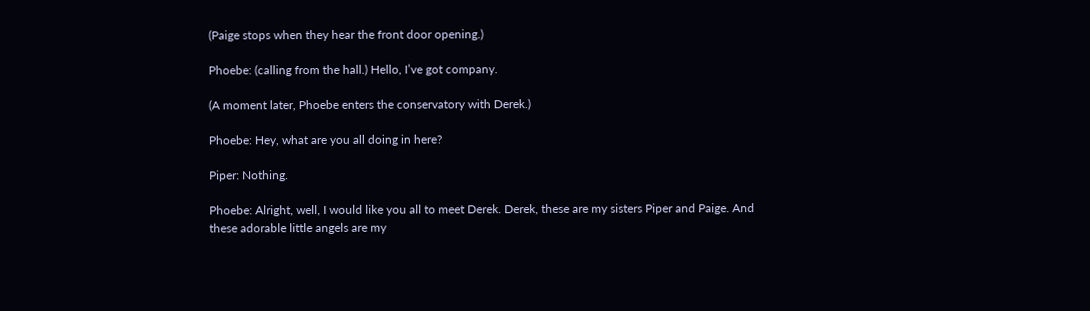(Paige stops when they hear the front door opening.)

Phoebe: (calling from the hall.) Hello, I’ve got company.

(A moment later, Phoebe enters the conservatory with Derek.)

Phoebe: Hey, what are you all doing in here?

Piper: Nothing.

Phoebe: Alright, well, I would like you all to meet Derek. Derek, these are my sisters Piper and Paige. And these adorable little angels are my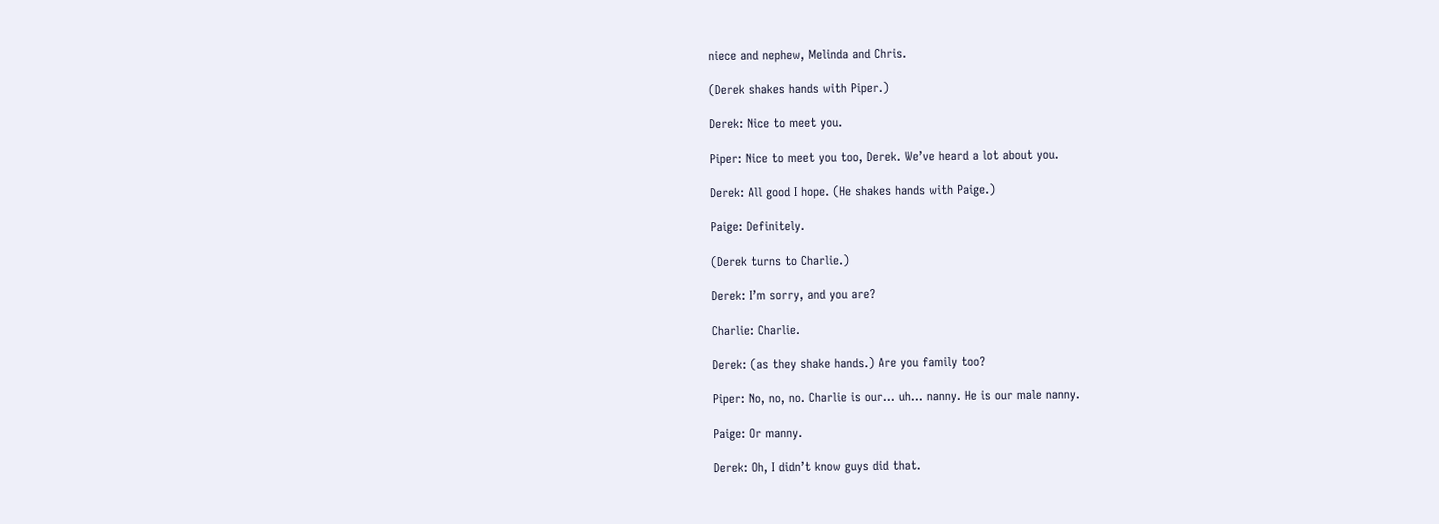niece and nephew, Melinda and Chris.

(Derek shakes hands with Piper.)

Derek: Nice to meet you.

Piper: Nice to meet you too, Derek. We’ve heard a lot about you.

Derek: All good I hope. (He shakes hands with Paige.)

Paige: Definitely.

(Derek turns to Charlie.)

Derek: I’m sorry, and you are?

Charlie: Charlie.

Derek: (as they shake hands.) Are you family too?

Piper: No, no, no. Charlie is our… uh… nanny. He is our male nanny.

Paige: Or manny.

Derek: Oh, I didn’t know guys did that.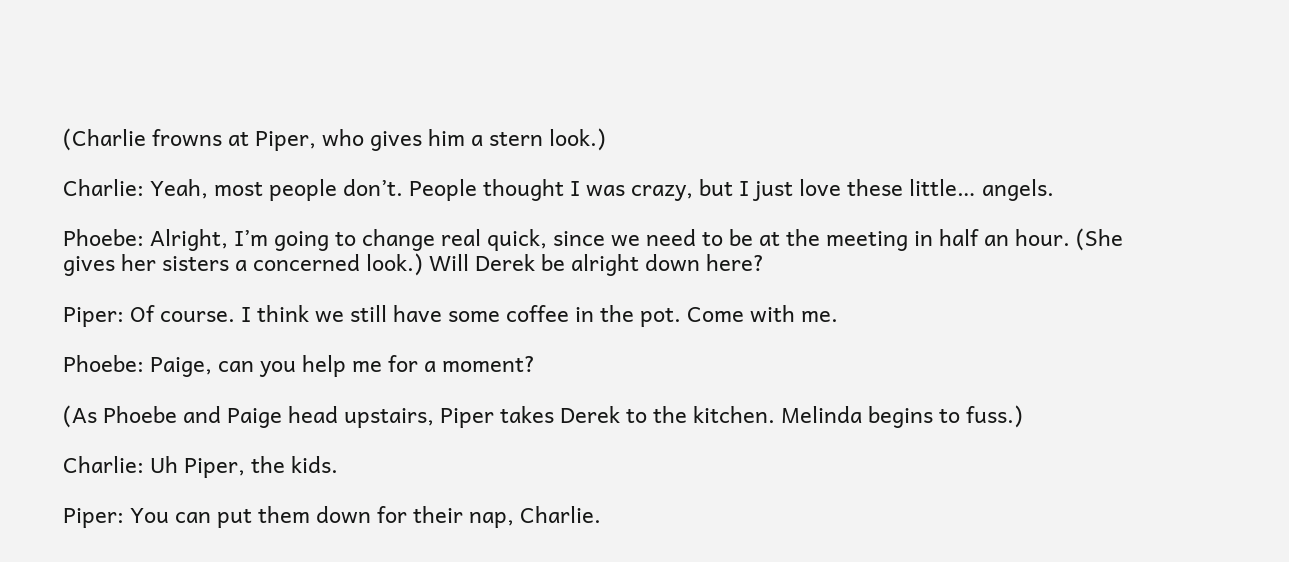(Charlie frowns at Piper, who gives him a stern look.)

Charlie: Yeah, most people don’t. People thought I was crazy, but I just love these little… angels.

Phoebe: Alright, I’m going to change real quick, since we need to be at the meeting in half an hour. (She gives her sisters a concerned look.) Will Derek be alright down here?

Piper: Of course. I think we still have some coffee in the pot. Come with me.

Phoebe: Paige, can you help me for a moment?

(As Phoebe and Paige head upstairs, Piper takes Derek to the kitchen. Melinda begins to fuss.)

Charlie: Uh Piper, the kids.

Piper: You can put them down for their nap, Charlie.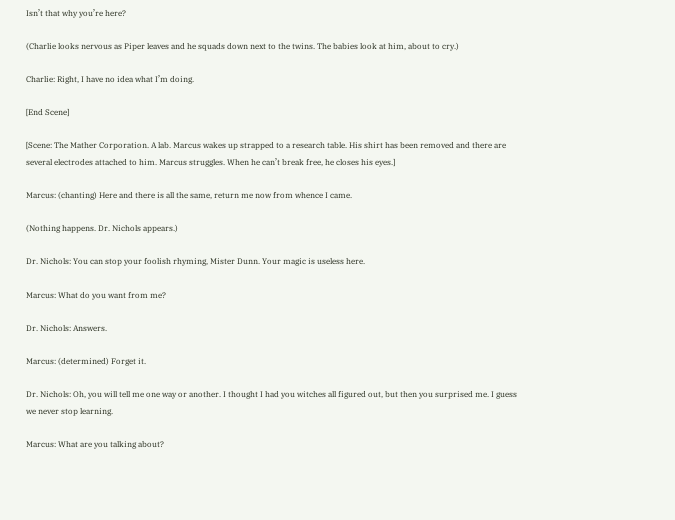Isn’t that why you’re here?

(Charlie looks nervous as Piper leaves and he squads down next to the twins. The babies look at him, about to cry.)

Charlie: Right, I have no idea what I’m doing.

[End Scene]

[Scene: The Mather Corporation. A lab. Marcus wakes up strapped to a research table. His shirt has been removed and there are several electrodes attached to him. Marcus struggles. When he can’t break free, he closes his eyes.]

Marcus: (chanting) Here and there is all the same, return me now from whence I came.

(Nothing happens. Dr. Nichols appears.)

Dr. Nichols: You can stop your foolish rhyming, Mister Dunn. Your magic is useless here.

Marcus: What do you want from me?

Dr. Nichols: Answers.

Marcus: (determined) Forget it.

Dr. Nichols: Oh, you will tell me one way or another. I thought I had you witches all figured out, but then you surprised me. I guess we never stop learning.

Marcus: What are you talking about?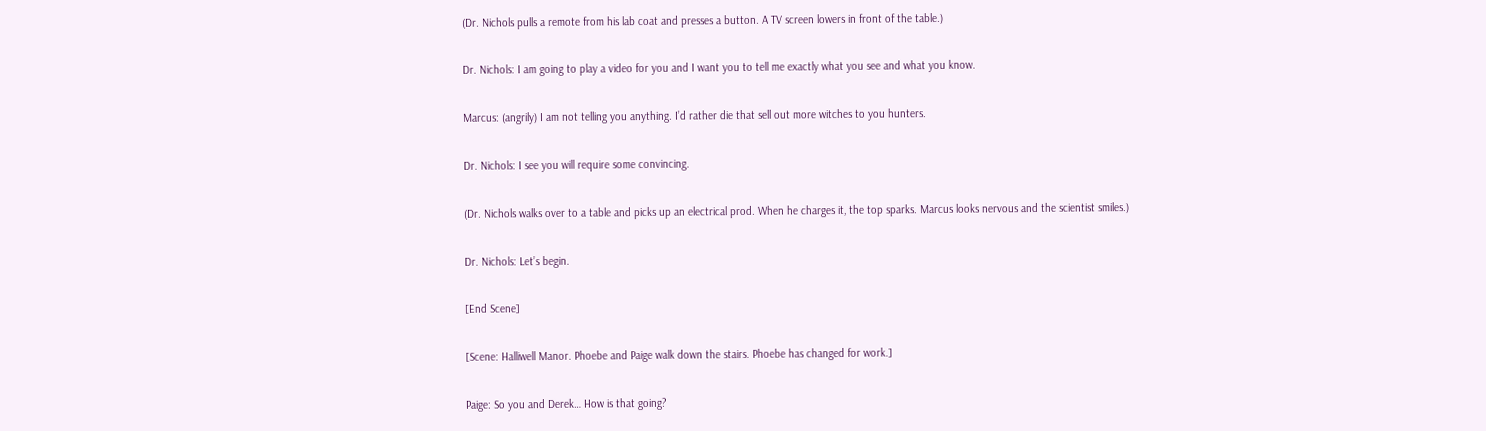(Dr. Nichols pulls a remote from his lab coat and presses a button. A TV screen lowers in front of the table.)

Dr. Nichols: I am going to play a video for you and I want you to tell me exactly what you see and what you know.

Marcus: (angrily) I am not telling you anything. I’d rather die that sell out more witches to you hunters.

Dr. Nichols: I see you will require some convincing.

(Dr. Nichols walks over to a table and picks up an electrical prod. When he charges it, the top sparks. Marcus looks nervous and the scientist smiles.)

Dr. Nichols: Let’s begin.

[End Scene]

[Scene: Halliwell Manor. Phoebe and Paige walk down the stairs. Phoebe has changed for work.]

Paige: So you and Derek… How is that going?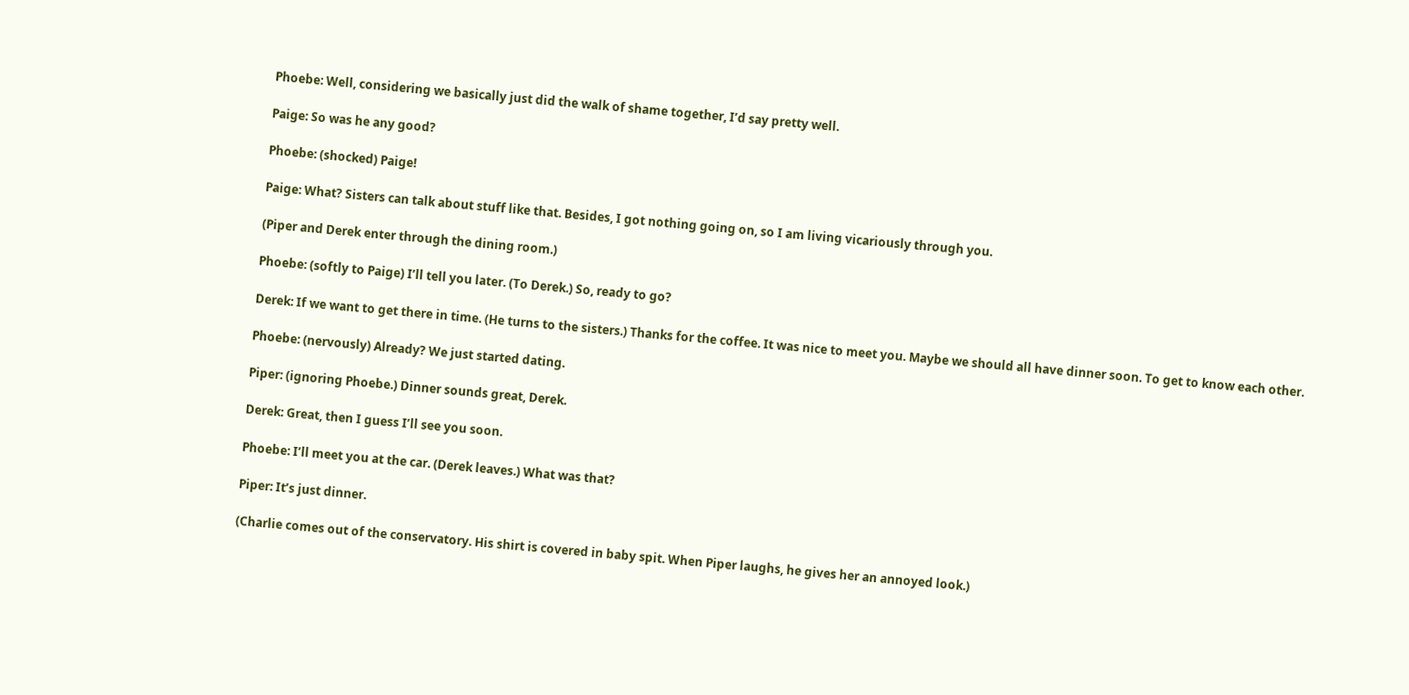Phoebe: Well, considering we basically just did the walk of shame together, I’d say pretty well.

Paige: So was he any good?

Phoebe: (shocked) Paige!

Paige: What? Sisters can talk about stuff like that. Besides, I got nothing going on, so I am living vicariously through you.

(Piper and Derek enter through the dining room.)

Phoebe: (softly to Paige) I’ll tell you later. (To Derek.) So, ready to go?

Derek: If we want to get there in time. (He turns to the sisters.) Thanks for the coffee. It was nice to meet you. Maybe we should all have dinner soon. To get to know each other.

Phoebe: (nervously) Already? We just started dating.

Piper: (ignoring Phoebe.) Dinner sounds great, Derek.

Derek: Great, then I guess I’ll see you soon.

Phoebe: I’ll meet you at the car. (Derek leaves.) What was that?

Piper: It’s just dinner.

(Charlie comes out of the conservatory. His shirt is covered in baby spit. When Piper laughs, he gives her an annoyed look.)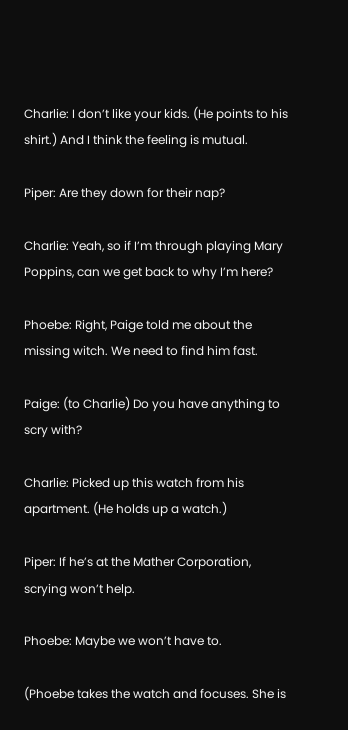Charlie: I don’t like your kids. (He points to his shirt.) And I think the feeling is mutual.

Piper: Are they down for their nap?

Charlie: Yeah, so if I’m through playing Mary Poppins, can we get back to why I’m here?

Phoebe: Right, Paige told me about the missing witch. We need to find him fast.

Paige: (to Charlie) Do you have anything to scry with?

Charlie: Picked up this watch from his apartment. (He holds up a watch.)

Piper: If he’s at the Mather Corporation, scrying won’t help.

Phoebe: Maybe we won’t have to.

(Phoebe takes the watch and focuses. She is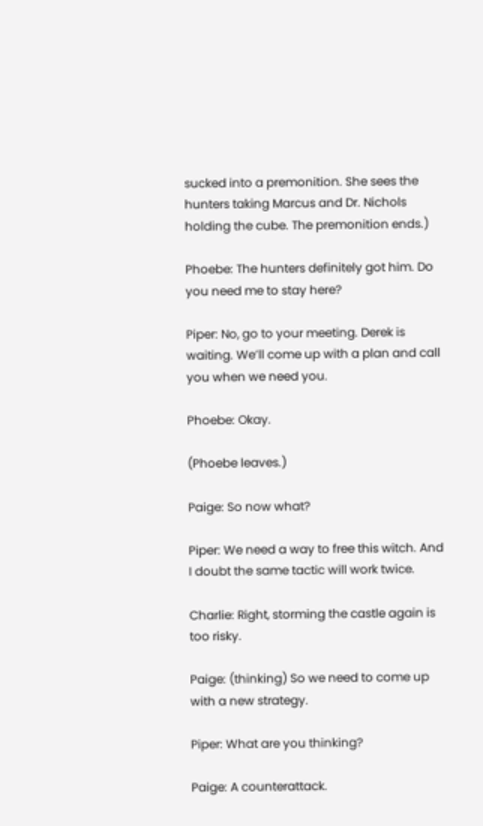sucked into a premonition. She sees the hunters taking Marcus and Dr. Nichols holding the cube. The premonition ends.)

Phoebe: The hunters definitely got him. Do you need me to stay here?

Piper: No, go to your meeting. Derek is waiting. We’ll come up with a plan and call you when we need you.

Phoebe: Okay.

(Phoebe leaves.)

Paige: So now what?

Piper: We need a way to free this witch. And I doubt the same tactic will work twice.

Charlie: Right, storming the castle again is too risky.

Paige: (thinking) So we need to come up with a new strategy.

Piper: What are you thinking?

Paige: A counterattack.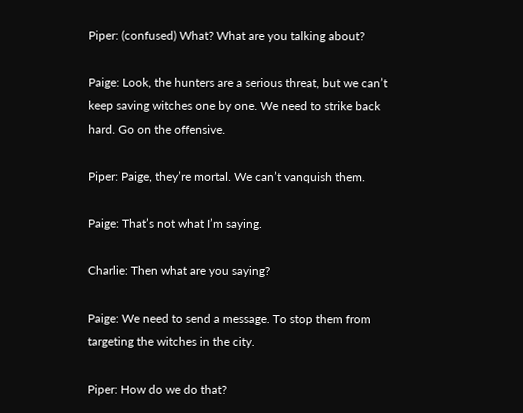Piper: (confused) What? What are you talking about?

Paige: Look, the hunters are a serious threat, but we can’t keep saving witches one by one. We need to strike back hard. Go on the offensive.

Piper: Paige, they’re mortal. We can’t vanquish them.

Paige: That’s not what I’m saying.

Charlie: Then what are you saying?

Paige: We need to send a message. To stop them from targeting the witches in the city.

Piper: How do we do that?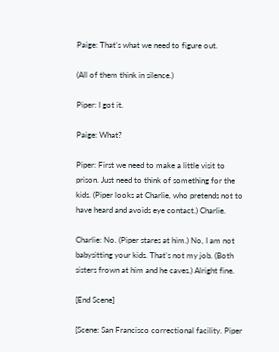Paige: That’s what we need to figure out.

(All of them think in silence.)

Piper: I got it.

Paige: What?

Piper: First we need to make a little visit to prison. Just need to think of something for the kids. (Piper looks at Charlie, who pretends not to have heard and avoids eye contact.) Charlie.

Charlie: No. (Piper stares at him.) No, I am not babysitting your kids. That’s not my job. (Both sisters frown at him and he caves.) Alright fine.

[End Scene]

[Scene: San Francisco correctional facility. Piper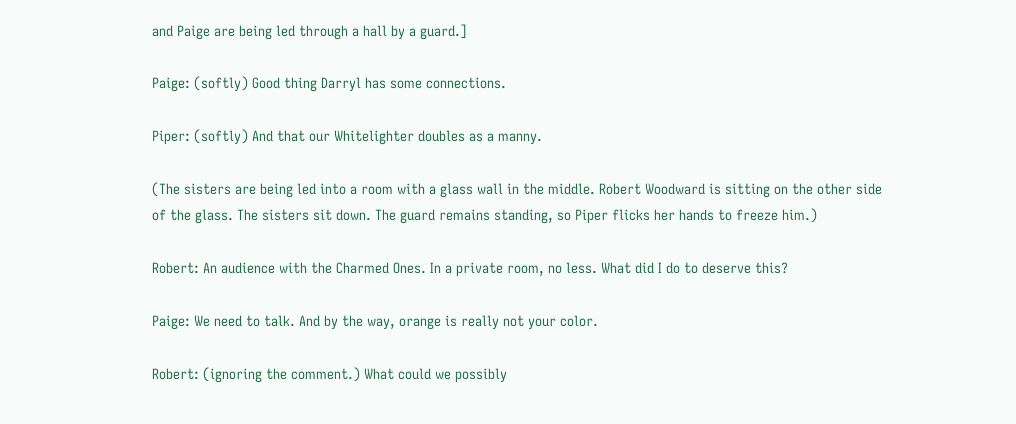and Paige are being led through a hall by a guard.]

Paige: (softly) Good thing Darryl has some connections.

Piper: (softly) And that our Whitelighter doubles as a manny.

(The sisters are being led into a room with a glass wall in the middle. Robert Woodward is sitting on the other side of the glass. The sisters sit down. The guard remains standing, so Piper flicks her hands to freeze him.)

Robert: An audience with the Charmed Ones. In a private room, no less. What did I do to deserve this?

Paige: We need to talk. And by the way, orange is really not your color.

Robert: (ignoring the comment.) What could we possibly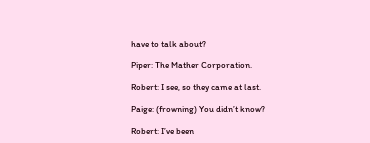have to talk about?

Piper: The Mather Corporation.

Robert: I see, so they came at last.

Paige: (frowning) You didn’t know?

Robert: I’ve been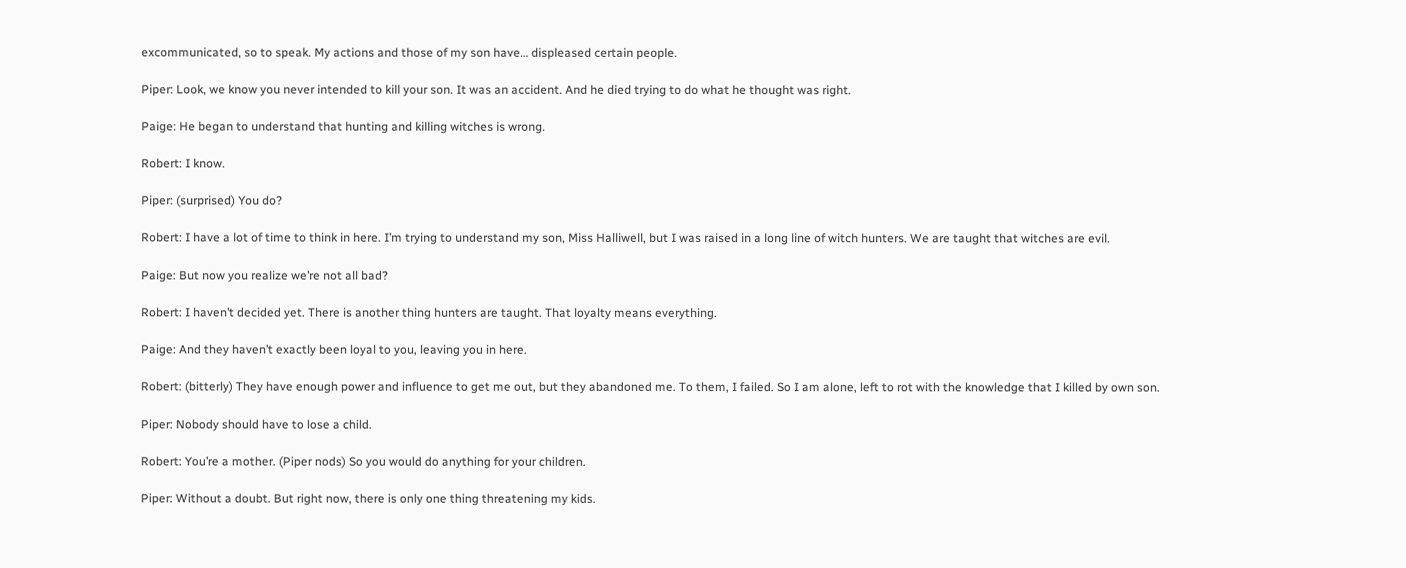excommunicated, so to speak. My actions and those of my son have… displeased certain people.

Piper: Look, we know you never intended to kill your son. It was an accident. And he died trying to do what he thought was right.

Paige: He began to understand that hunting and killing witches is wrong.

Robert: I know.

Piper: (surprised) You do?

Robert: I have a lot of time to think in here. I’m trying to understand my son, Miss Halliwell, but I was raised in a long line of witch hunters. We are taught that witches are evil.

Paige: But now you realize we’re not all bad?

Robert: I haven’t decided yet. There is another thing hunters are taught. That loyalty means everything.

Paige: And they haven’t exactly been loyal to you, leaving you in here.

Robert: (bitterly) They have enough power and influence to get me out, but they abandoned me. To them, I failed. So I am alone, left to rot with the knowledge that I killed by own son.

Piper: Nobody should have to lose a child.

Robert: You’re a mother. (Piper nods) So you would do anything for your children.

Piper: Without a doubt. But right now, there is only one thing threatening my kids.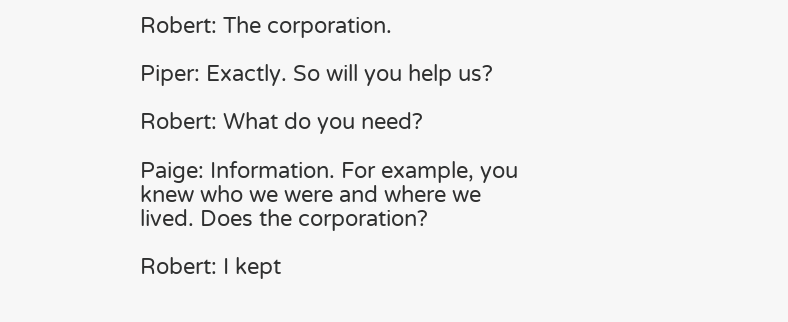Robert: The corporation.

Piper: Exactly. So will you help us?

Robert: What do you need?

Paige: Information. For example, you knew who we were and where we lived. Does the corporation?

Robert: I kept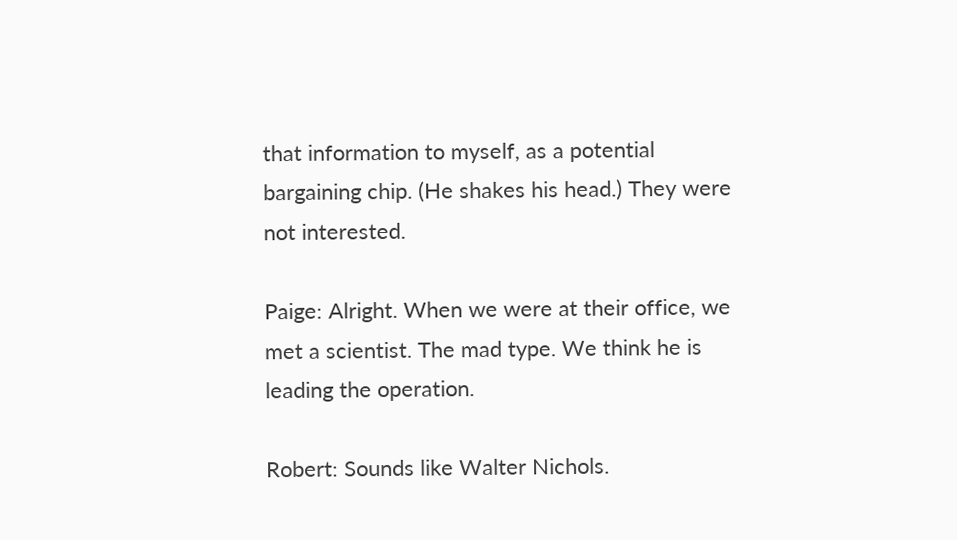that information to myself, as a potential bargaining chip. (He shakes his head.) They were not interested.

Paige: Alright. When we were at their office, we met a scientist. The mad type. We think he is leading the operation.

Robert: Sounds like Walter Nichols.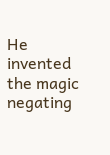He invented the magic negating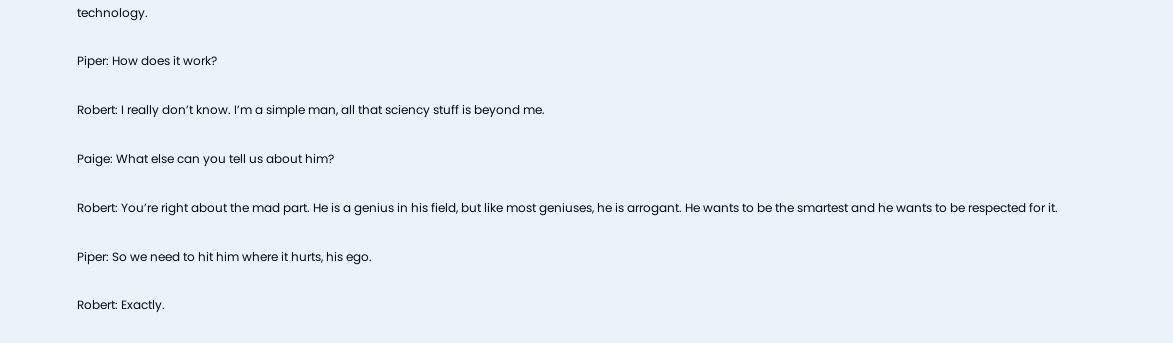technology.

Piper: How does it work?

Robert: I really don’t know. I’m a simple man, all that sciency stuff is beyond me.

Paige: What else can you tell us about him?

Robert: You’re right about the mad part. He is a genius in his field, but like most geniuses, he is arrogant. He wants to be the smartest and he wants to be respected for it.

Piper: So we need to hit him where it hurts, his ego.

Robert: Exactly.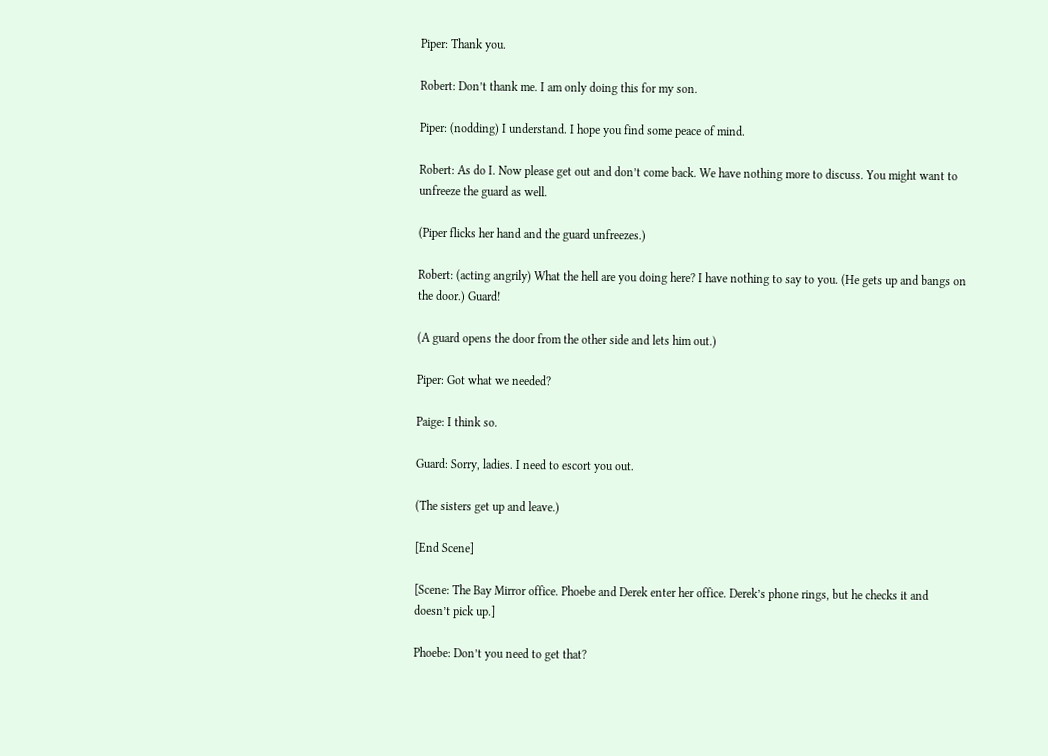Piper: Thank you.

Robert: Don’t thank me. I am only doing this for my son.

Piper: (nodding) I understand. I hope you find some peace of mind.

Robert: As do I. Now please get out and don’t come back. We have nothing more to discuss. You might want to unfreeze the guard as well.

(Piper flicks her hand and the guard unfreezes.)

Robert: (acting angrily) What the hell are you doing here? I have nothing to say to you. (He gets up and bangs on the door.) Guard!

(A guard opens the door from the other side and lets him out.)

Piper: Got what we needed?

Paige: I think so.

Guard: Sorry, ladies. I need to escort you out.

(The sisters get up and leave.)

[End Scene]

[Scene: The Bay Mirror office. Phoebe and Derek enter her office. Derek’s phone rings, but he checks it and doesn’t pick up.]

Phoebe: Don’t you need to get that?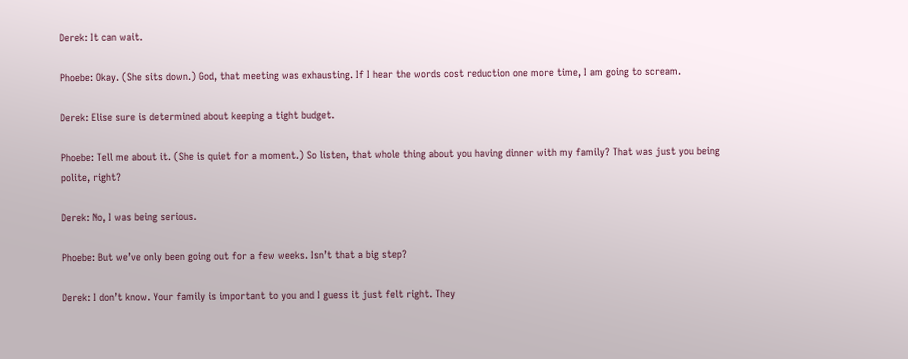Derek: It can wait.

Phoebe: Okay. (She sits down.) God, that meeting was exhausting. If I hear the words cost reduction one more time, I am going to scream.

Derek: Elise sure is determined about keeping a tight budget.

Phoebe: Tell me about it. (She is quiet for a moment.) So listen, that whole thing about you having dinner with my family? That was just you being polite, right?

Derek: No, I was being serious.

Phoebe: But we’ve only been going out for a few weeks. Isn’t that a big step?

Derek: I don’t know. Your family is important to you and I guess it just felt right. They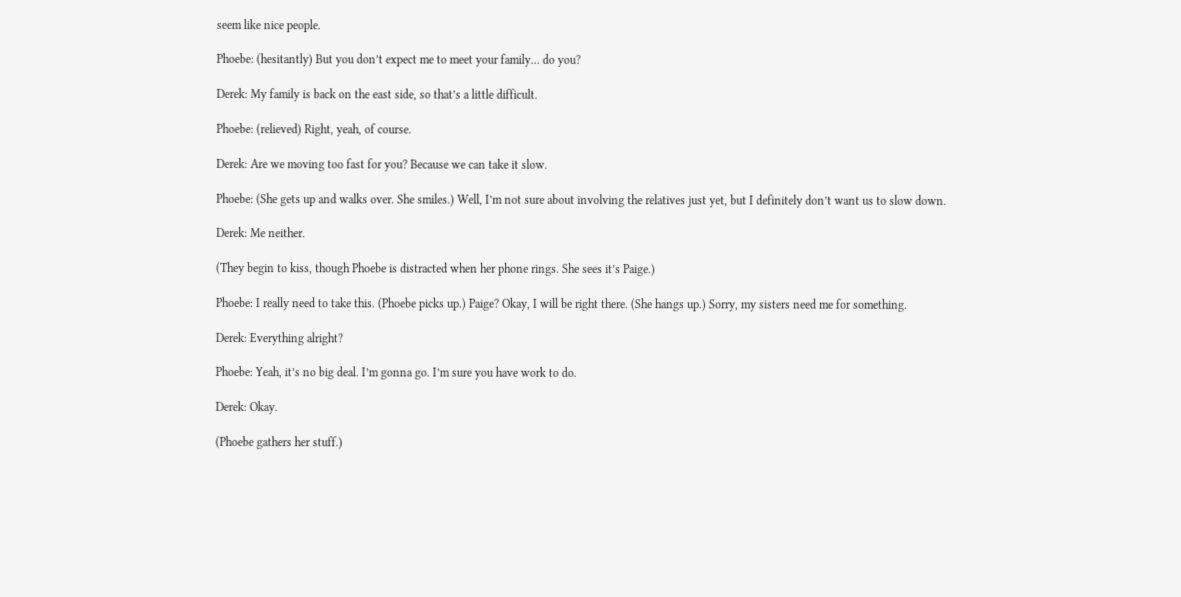seem like nice people.

Phoebe: (hesitantly) But you don’t expect me to meet your family… do you?

Derek: My family is back on the east side, so that’s a little difficult.

Phoebe: (relieved) Right, yeah, of course.

Derek: Are we moving too fast for you? Because we can take it slow.

Phoebe: (She gets up and walks over. She smiles.) Well, I’m not sure about involving the relatives just yet, but I definitely don’t want us to slow down.

Derek: Me neither.

(They begin to kiss, though Phoebe is distracted when her phone rings. She sees it’s Paige.)

Phoebe: I really need to take this. (Phoebe picks up.) Paige? Okay, I will be right there. (She hangs up.) Sorry, my sisters need me for something.

Derek: Everything alright?

Phoebe: Yeah, it’s no big deal. I’m gonna go. I’m sure you have work to do.

Derek: Okay.

(Phoebe gathers her stuff.)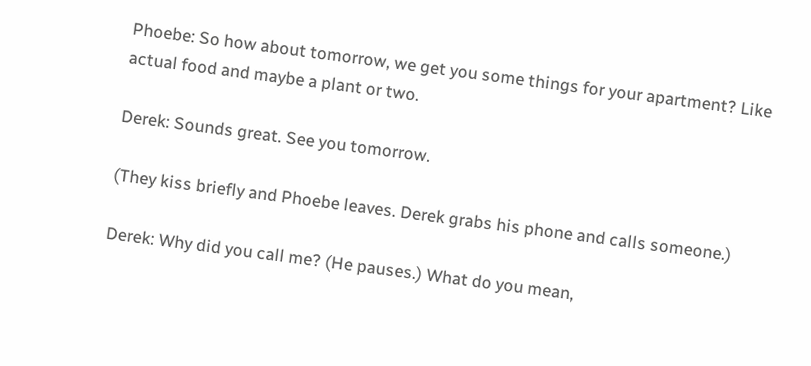Phoebe: So how about tomorrow, we get you some things for your apartment? Like actual food and maybe a plant or two.

Derek: Sounds great. See you tomorrow.

(They kiss briefly and Phoebe leaves. Derek grabs his phone and calls someone.)

Derek: Why did you call me? (He pauses.) What do you mean,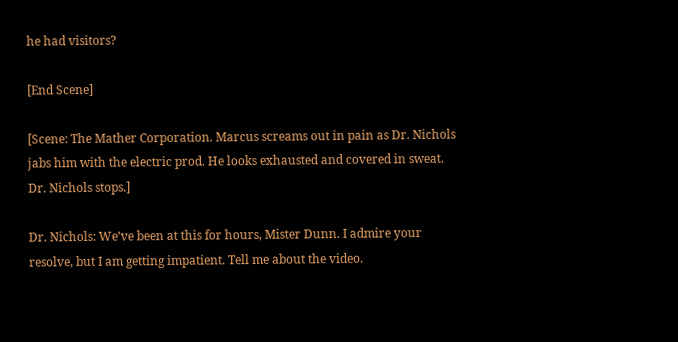he had visitors?

[End Scene]

[Scene: The Mather Corporation. Marcus screams out in pain as Dr. Nichols jabs him with the electric prod. He looks exhausted and covered in sweat. Dr. Nichols stops.]

Dr. Nichols: We’ve been at this for hours, Mister Dunn. I admire your resolve, but I am getting impatient. Tell me about the video.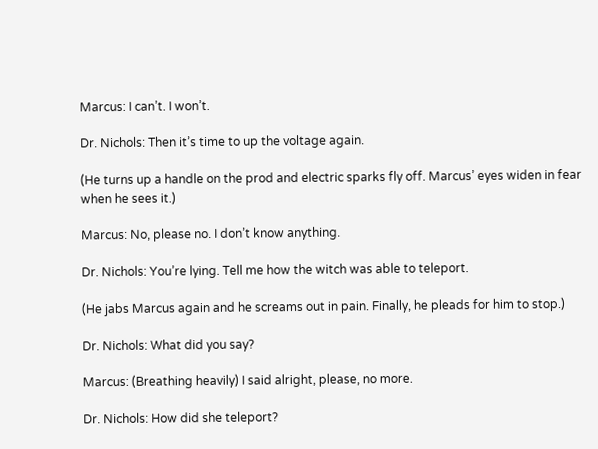Marcus: I can’t. I won’t.

Dr. Nichols: Then it’s time to up the voltage again.

(He turns up a handle on the prod and electric sparks fly off. Marcus’ eyes widen in fear when he sees it.)

Marcus: No, please no. I don’t know anything.

Dr. Nichols: You’re lying. Tell me how the witch was able to teleport.

(He jabs Marcus again and he screams out in pain. Finally, he pleads for him to stop.)

Dr. Nichols: What did you say?

Marcus: (Breathing heavily) I said alright, please, no more.

Dr. Nichols: How did she teleport?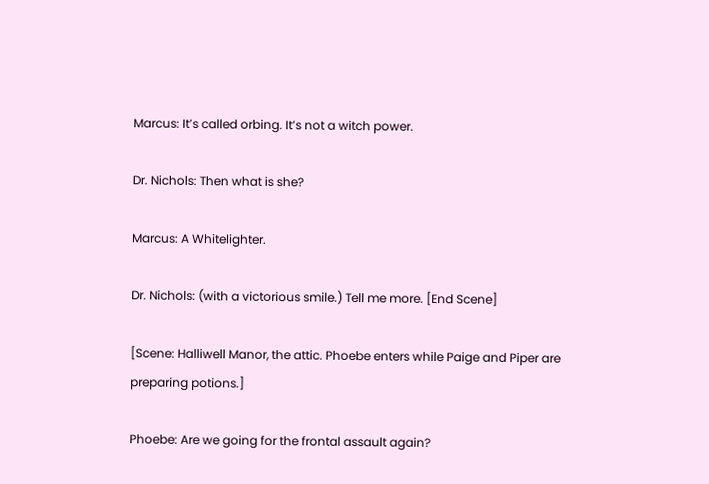Marcus: It’s called orbing. It’s not a witch power.

Dr. Nichols: Then what is she?

Marcus: A Whitelighter.

Dr. Nichols: (with a victorious smile.) Tell me more. [End Scene]

[Scene: Halliwell Manor, the attic. Phoebe enters while Paige and Piper are preparing potions.]

Phoebe: Are we going for the frontal assault again?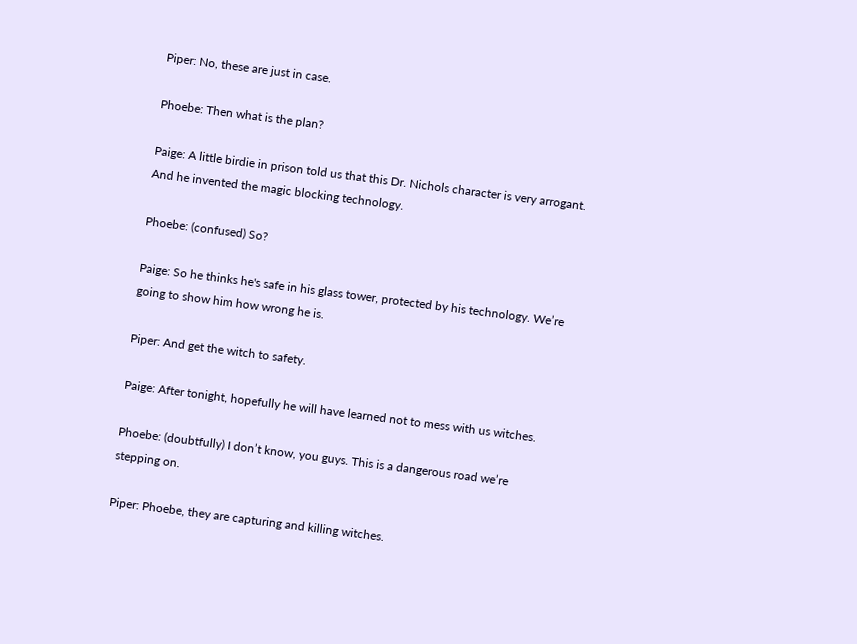Piper: No, these are just in case.

Phoebe: Then what is the plan?

Paige: A little birdie in prison told us that this Dr. Nichols character is very arrogant. And he invented the magic blocking technology.

Phoebe: (confused) So?

Paige: So he thinks he's safe in his glass tower, protected by his technology. We’re going to show him how wrong he is.

Piper: And get the witch to safety.

Paige: After tonight, hopefully he will have learned not to mess with us witches.

Phoebe: (doubtfully) I don’t know, you guys. This is a dangerous road we’re stepping on.

Piper: Phoebe, they are capturing and killing witches.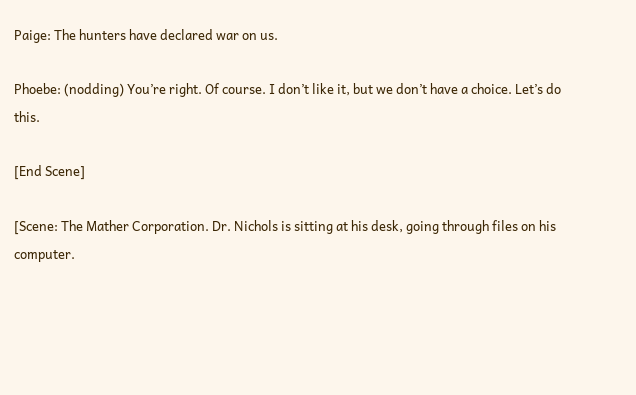Paige: The hunters have declared war on us.

Phoebe: (nodding) You’re right. Of course. I don’t like it, but we don’t have a choice. Let’s do this.

[End Scene]

[Scene: The Mather Corporation. Dr. Nichols is sitting at his desk, going through files on his computer.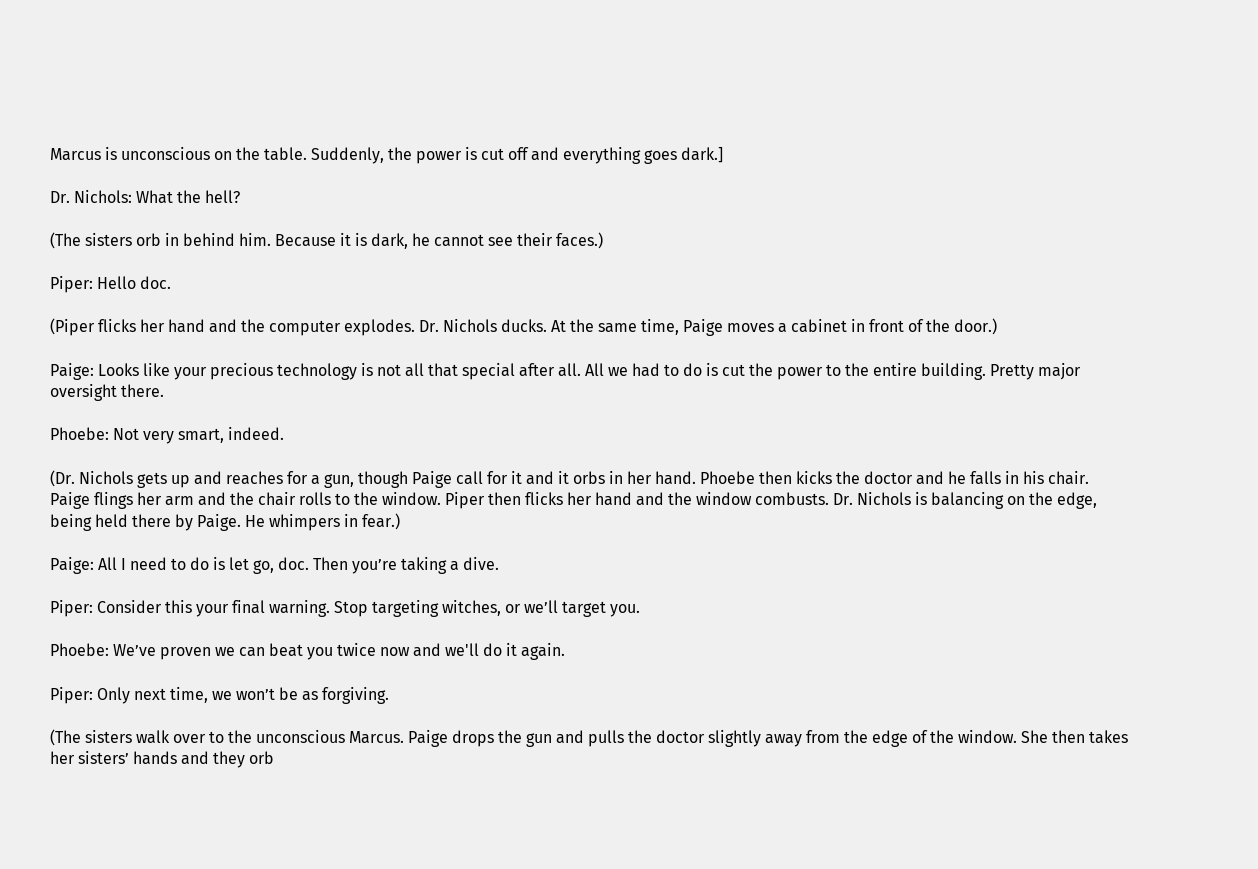Marcus is unconscious on the table. Suddenly, the power is cut off and everything goes dark.]

Dr. Nichols: What the hell?

(The sisters orb in behind him. Because it is dark, he cannot see their faces.)

Piper: Hello doc.

(Piper flicks her hand and the computer explodes. Dr. Nichols ducks. At the same time, Paige moves a cabinet in front of the door.)

Paige: Looks like your precious technology is not all that special after all. All we had to do is cut the power to the entire building. Pretty major oversight there.

Phoebe: Not very smart, indeed.

(Dr. Nichols gets up and reaches for a gun, though Paige call for it and it orbs in her hand. Phoebe then kicks the doctor and he falls in his chair. Paige flings her arm and the chair rolls to the window. Piper then flicks her hand and the window combusts. Dr. Nichols is balancing on the edge, being held there by Paige. He whimpers in fear.)

Paige: All I need to do is let go, doc. Then you’re taking a dive.

Piper: Consider this your final warning. Stop targeting witches, or we’ll target you.

Phoebe: We’ve proven we can beat you twice now and we'll do it again.

Piper: Only next time, we won’t be as forgiving.

(The sisters walk over to the unconscious Marcus. Paige drops the gun and pulls the doctor slightly away from the edge of the window. She then takes her sisters’ hands and they orb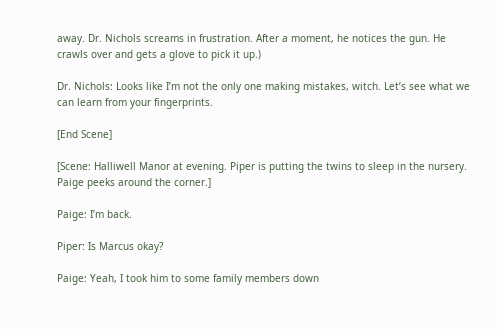away. Dr. Nichols screams in frustration. After a moment, he notices the gun. He crawls over and gets a glove to pick it up.)

Dr. Nichols: Looks like I’m not the only one making mistakes, witch. Let’s see what we can learn from your fingerprints.

[End Scene]

[Scene: Halliwell Manor at evening. Piper is putting the twins to sleep in the nursery. Paige peeks around the corner.]

Paige: I’m back.

Piper: Is Marcus okay?

Paige: Yeah, I took him to some family members down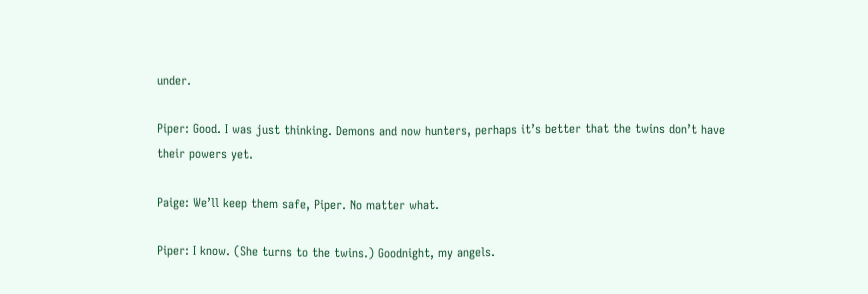under.

Piper: Good. I was just thinking. Demons and now hunters, perhaps it’s better that the twins don’t have their powers yet.

Paige: We’ll keep them safe, Piper. No matter what.

Piper: I know. (She turns to the twins.) Goodnight, my angels.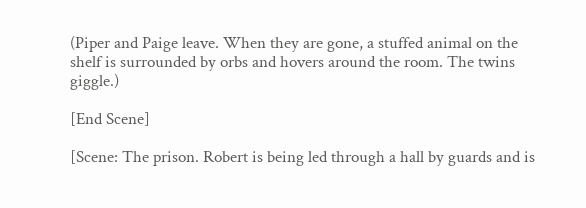(Piper and Paige leave. When they are gone, a stuffed animal on the shelf is surrounded by orbs and hovers around the room. The twins giggle.)

[End Scene]

[Scene: The prison. Robert is being led through a hall by guards and is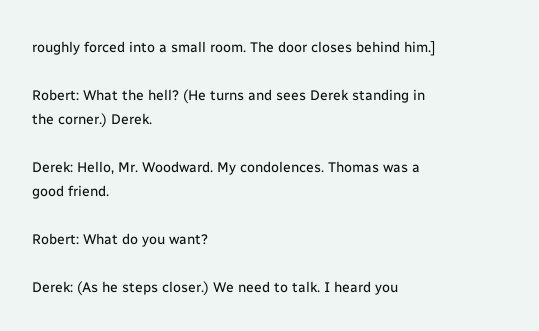roughly forced into a small room. The door closes behind him.]

Robert: What the hell? (He turns and sees Derek standing in the corner.) Derek.

Derek: Hello, Mr. Woodward. My condolences. Thomas was a good friend.

Robert: What do you want?

Derek: (As he steps closer.) We need to talk. I heard you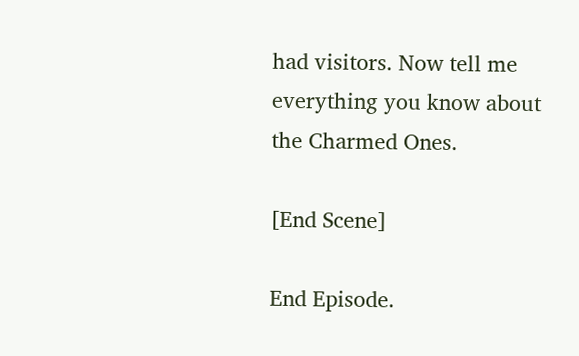had visitors. Now tell me everything you know about the Charmed Ones.

[End Scene]

End Episode.